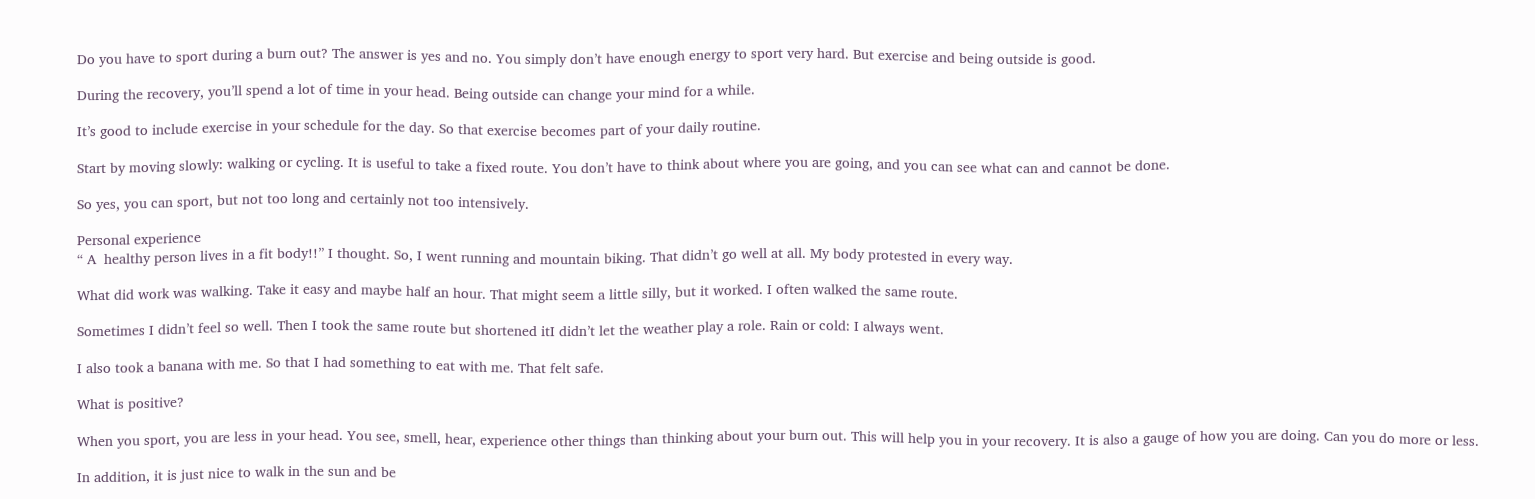Do you have to sport during a burn out? The answer is yes and no. You simply don’t have enough energy to sport very hard. But exercise and being outside is good.

During the recovery, you’ll spend a lot of time in your head. Being outside can change your mind for a while.

It’s good to include exercise in your schedule for the day. So that exercise becomes part of your daily routine.

Start by moving slowly: walking or cycling. It is useful to take a fixed route. You don’t have to think about where you are going, and you can see what can and cannot be done.

So yes, you can sport, but not too long and certainly not too intensively.

Personal experience
“ A  healthy person lives in a fit body!!” I thought. So, I went running and mountain biking. That didn’t go well at all. My body protested in every way.

What did work was walking. Take it easy and maybe half an hour. That might seem a little silly, but it worked. I often walked the same route.

Sometimes I didn’t feel so well. Then I took the same route but shortened itI didn’t let the weather play a role. Rain or cold: I always went.

I also took a banana with me. So that I had something to eat with me. That felt safe.

What is positive?

When you sport, you are less in your head. You see, smell, hear, experience other things than thinking about your burn out. This will help you in your recovery. It is also a gauge of how you are doing. Can you do more or less.

In addition, it is just nice to walk in the sun and be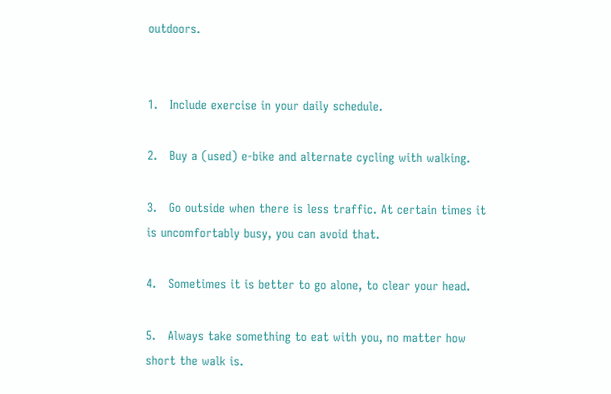outdoors.


1.   Include exercise in your daily schedule.

2.   Buy a (used) e-bike and alternate cycling with walking.

3.   Go outside when there is less traffic. At certain times it is uncomfortably busy, you can avoid that.

4.   Sometimes it is better to go alone, to clear your head.

5.   Always take something to eat with you, no matter how short the walk is.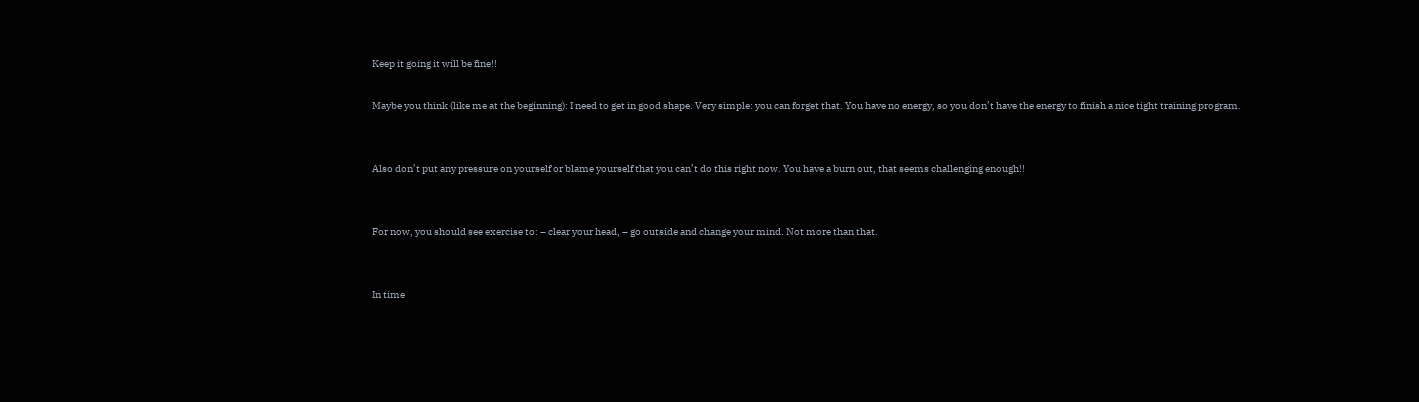Keep it going it will be fine!!

Maybe you think (like me at the beginning): I need to get in good shape. Very simple: you can forget that. You have no energy, so you don’t have the energy to finish a nice tight training program.


Also don’t put any pressure on yourself or blame yourself that you can’t do this right now. You have a burn out, that seems challenging enough!!


For now, you should see exercise to: – clear your head, – go outside and change your mind. Not more than that.


In time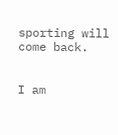sporting will come back.


I am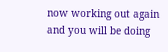now working out again and you will be doing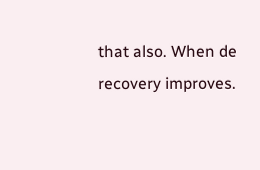that also. When de recovery improves.